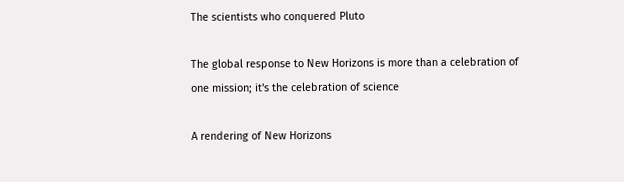The scientists who conquered Pluto

The global response to New Horizons is more than a celebration of one mission; it's the celebration of science

A rendering of New Horizons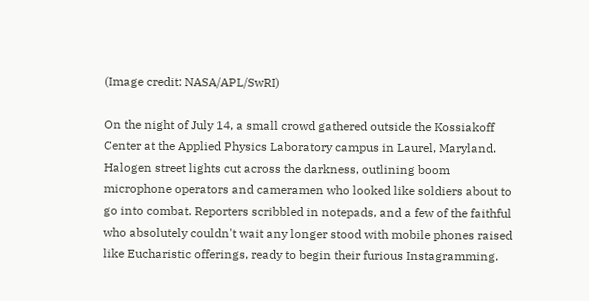(Image credit: NASA/APL/SwRI)

On the night of July 14, a small crowd gathered outside the Kossiakoff Center at the Applied Physics Laboratory campus in Laurel, Maryland. Halogen street lights cut across the darkness, outlining boom microphone operators and cameramen who looked like soldiers about to go into combat. Reporters scribbled in notepads, and a few of the faithful who absolutely couldn't wait any longer stood with mobile phones raised like Eucharistic offerings, ready to begin their furious Instagramming.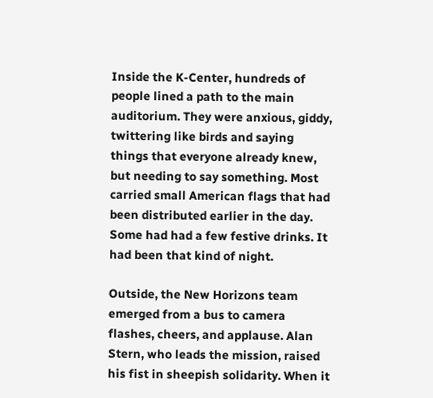Inside the K-Center, hundreds of people lined a path to the main auditorium. They were anxious, giddy, twittering like birds and saying things that everyone already knew, but needing to say something. Most carried small American flags that had been distributed earlier in the day. Some had had a few festive drinks. It had been that kind of night.

Outside, the New Horizons team emerged from a bus to camera flashes, cheers, and applause. Alan Stern, who leads the mission, raised his fist in sheepish solidarity. When it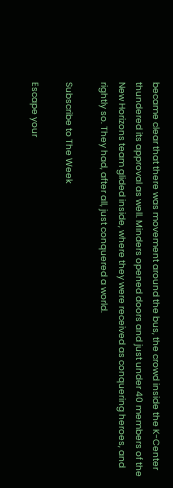became clear that there was movement around the bus, the crowd inside the K-Center thundered its approval as well. Minders opened doors and just under 40 members of the New Horizons team glided inside, where they were received as conquering heroes, and rightly so. They had, after all, just conquered a world.

Subscribe to The Week

Escape your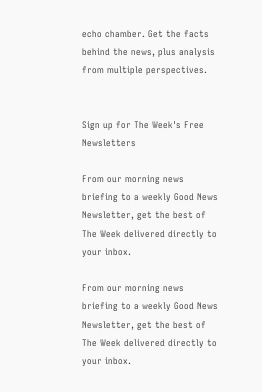echo chamber. Get the facts behind the news, plus analysis from multiple perspectives.


Sign up for The Week's Free Newsletters

From our morning news briefing to a weekly Good News Newsletter, get the best of The Week delivered directly to your inbox.

From our morning news briefing to a weekly Good News Newsletter, get the best of The Week delivered directly to your inbox.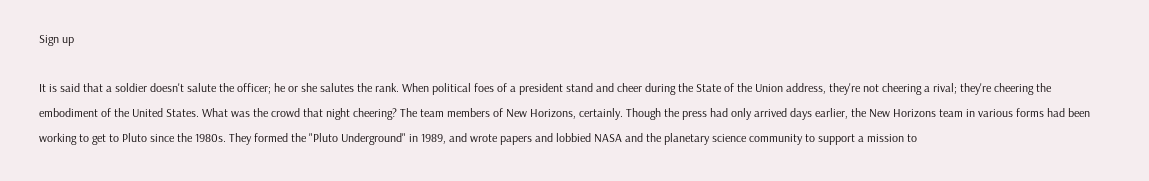Sign up

It is said that a soldier doesn't salute the officer; he or she salutes the rank. When political foes of a president stand and cheer during the State of the Union address, they're not cheering a rival; they're cheering the embodiment of the United States. What was the crowd that night cheering? The team members of New Horizons, certainly. Though the press had only arrived days earlier, the New Horizons team in various forms had been working to get to Pluto since the 1980s. They formed the "Pluto Underground" in 1989, and wrote papers and lobbied NASA and the planetary science community to support a mission to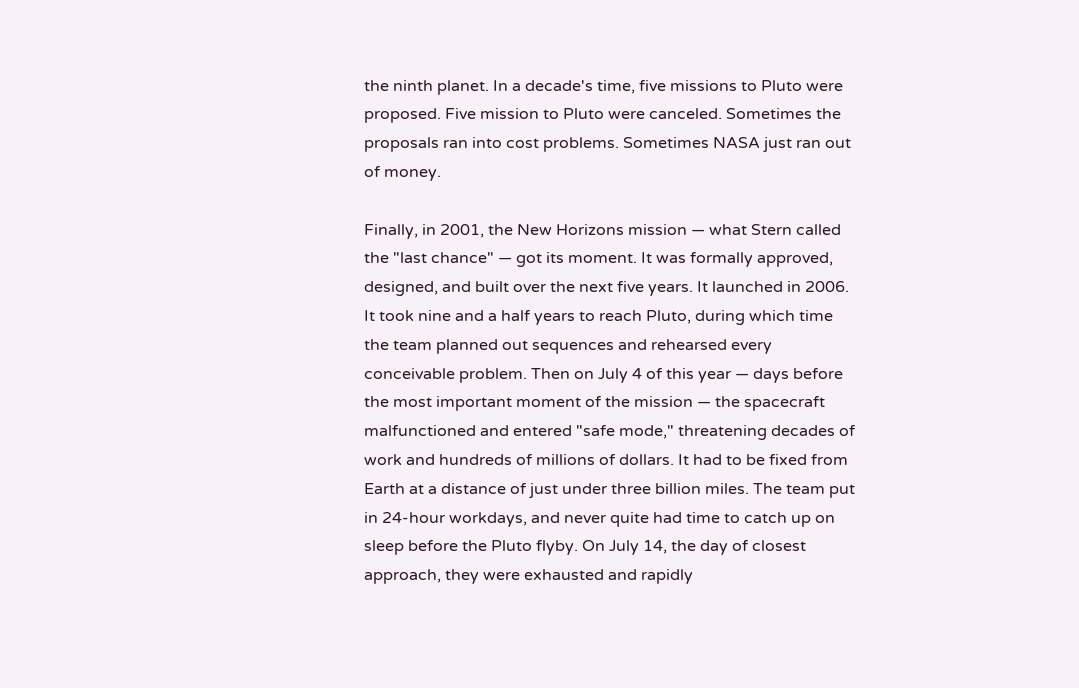the ninth planet. In a decade's time, five missions to Pluto were proposed. Five mission to Pluto were canceled. Sometimes the proposals ran into cost problems. Sometimes NASA just ran out of money.

Finally, in 2001, the New Horizons mission — what Stern called the "last chance" — got its moment. It was formally approved, designed, and built over the next five years. It launched in 2006. It took nine and a half years to reach Pluto, during which time the team planned out sequences and rehearsed every conceivable problem. Then on July 4 of this year — days before the most important moment of the mission — the spacecraft malfunctioned and entered "safe mode," threatening decades of work and hundreds of millions of dollars. It had to be fixed from Earth at a distance of just under three billion miles. The team put in 24-hour workdays, and never quite had time to catch up on sleep before the Pluto flyby. On July 14, the day of closest approach, they were exhausted and rapidly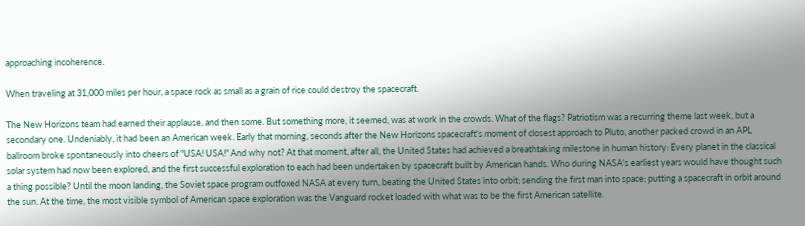approaching incoherence.

When traveling at 31,000 miles per hour, a space rock as small as a grain of rice could destroy the spacecraft.

The New Horizons team had earned their applause, and then some. But something more, it seemed, was at work in the crowds. What of the flags? Patriotism was a recurring theme last week, but a secondary one. Undeniably, it had been an American week. Early that morning, seconds after the New Horizons spacecraft's moment of closest approach to Pluto, another packed crowd in an APL ballroom broke spontaneously into cheers of "USA! USA!" And why not? At that moment, after all, the United States had achieved a breathtaking milestone in human history: Every planet in the classical solar system had now been explored, and the first successful exploration to each had been undertaken by spacecraft built by American hands. Who during NASA's earliest years would have thought such a thing possible? Until the moon landing, the Soviet space program outfoxed NASA at every turn, beating the United States into orbit; sending the first man into space; putting a spacecraft in orbit around the sun. At the time, the most visible symbol of American space exploration was the Vanguard rocket loaded with what was to be the first American satellite.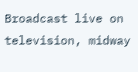Broadcast live on television, midway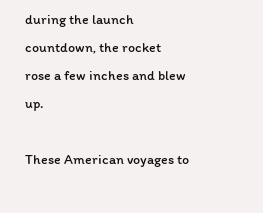during the launch countdown, the rocket rose a few inches and blew up.

These American voyages to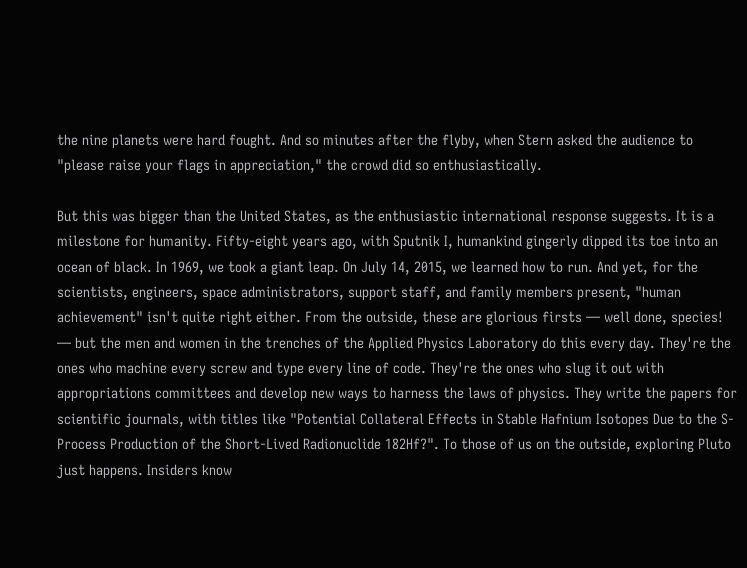the nine planets were hard fought. And so minutes after the flyby, when Stern asked the audience to "please raise your flags in appreciation," the crowd did so enthusiastically.

But this was bigger than the United States, as the enthusiastic international response suggests. It is a milestone for humanity. Fifty-eight years ago, with Sputnik I, humankind gingerly dipped its toe into an ocean of black. In 1969, we took a giant leap. On July 14, 2015, we learned how to run. And yet, for the scientists, engineers, space administrators, support staff, and family members present, "human achievement" isn't quite right either. From the outside, these are glorious firsts — well done, species! — but the men and women in the trenches of the Applied Physics Laboratory do this every day. They're the ones who machine every screw and type every line of code. They're the ones who slug it out with appropriations committees and develop new ways to harness the laws of physics. They write the papers for scientific journals, with titles like "Potential Collateral Effects in Stable Hafnium Isotopes Due to the S-Process Production of the Short-Lived Radionuclide 182Hf?". To those of us on the outside, exploring Pluto just happens. Insiders know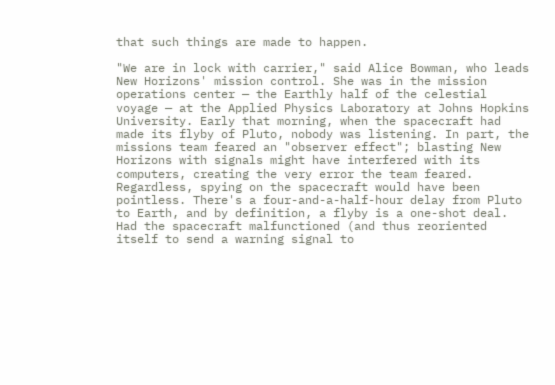that such things are made to happen.

"We are in lock with carrier," said Alice Bowman, who leads New Horizons' mission control. She was in the mission operations center — the Earthly half of the celestial voyage — at the Applied Physics Laboratory at Johns Hopkins University. Early that morning, when the spacecraft had made its flyby of Pluto, nobody was listening. In part, the missions team feared an "observer effect"; blasting New Horizons with signals might have interfered with its computers, creating the very error the team feared. Regardless, spying on the spacecraft would have been pointless. There's a four-and-a-half-hour delay from Pluto to Earth, and by definition, a flyby is a one-shot deal. Had the spacecraft malfunctioned (and thus reoriented itself to send a warning signal to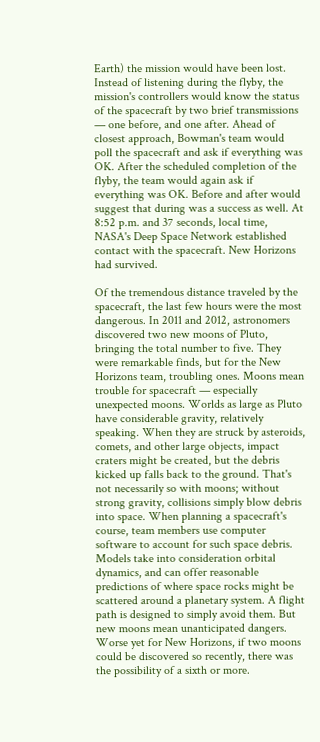Earth) the mission would have been lost. Instead of listening during the flyby, the mission's controllers would know the status of the spacecraft by two brief transmissions — one before, and one after. Ahead of closest approach, Bowman's team would poll the spacecraft and ask if everything was OK. After the scheduled completion of the flyby, the team would again ask if everything was OK. Before and after would suggest that during was a success as well. At 8:52 p.m. and 37 seconds, local time, NASA's Deep Space Network established contact with the spacecraft. New Horizons had survived.

Of the tremendous distance traveled by the spacecraft, the last few hours were the most dangerous. In 2011 and 2012, astronomers discovered two new moons of Pluto, bringing the total number to five. They were remarkable finds, but for the New Horizons team, troubling ones. Moons mean trouble for spacecraft — especially unexpected moons. Worlds as large as Pluto have considerable gravity, relatively speaking. When they are struck by asteroids, comets, and other large objects, impact craters might be created, but the debris kicked up falls back to the ground. That's not necessarily so with moons; without strong gravity, collisions simply blow debris into space. When planning a spacecraft's course, team members use computer software to account for such space debris. Models take into consideration orbital dynamics, and can offer reasonable predictions of where space rocks might be scattered around a planetary system. A flight path is designed to simply avoid them. But new moons mean unanticipated dangers. Worse yet for New Horizons, if two moons could be discovered so recently, there was the possibility of a sixth or more.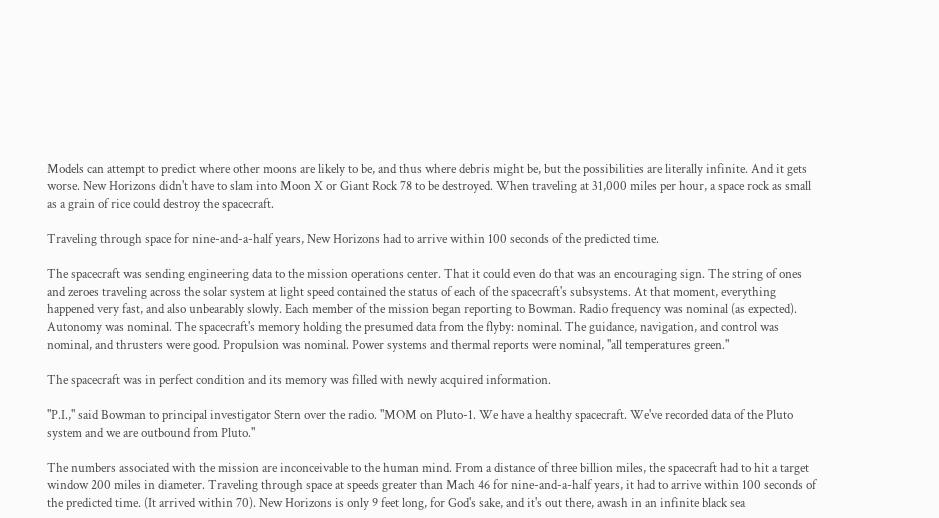Models can attempt to predict where other moons are likely to be, and thus where debris might be, but the possibilities are literally infinite. And it gets worse. New Horizons didn't have to slam into Moon X or Giant Rock 78 to be destroyed. When traveling at 31,000 miles per hour, a space rock as small as a grain of rice could destroy the spacecraft.

Traveling through space for nine-and-a-half years, New Horizons had to arrive within 100 seconds of the predicted time.

The spacecraft was sending engineering data to the mission operations center. That it could even do that was an encouraging sign. The string of ones and zeroes traveling across the solar system at light speed contained the status of each of the spacecraft's subsystems. At that moment, everything happened very fast, and also unbearably slowly. Each member of the mission began reporting to Bowman. Radio frequency was nominal (as expected). Autonomy was nominal. The spacecraft's memory holding the presumed data from the flyby: nominal. The guidance, navigation, and control was nominal, and thrusters were good. Propulsion was nominal. Power systems and thermal reports were nominal, "all temperatures green."

The spacecraft was in perfect condition and its memory was filled with newly acquired information.

"P.I.," said Bowman to principal investigator Stern over the radio. "MOM on Pluto-1. We have a healthy spacecraft. We've recorded data of the Pluto system and we are outbound from Pluto."

The numbers associated with the mission are inconceivable to the human mind. From a distance of three billion miles, the spacecraft had to hit a target window 200 miles in diameter. Traveling through space at speeds greater than Mach 46 for nine-and-a-half years, it had to arrive within 100 seconds of the predicted time. (It arrived within 70). New Horizons is only 9 feet long, for God's sake, and it's out there, awash in an infinite black sea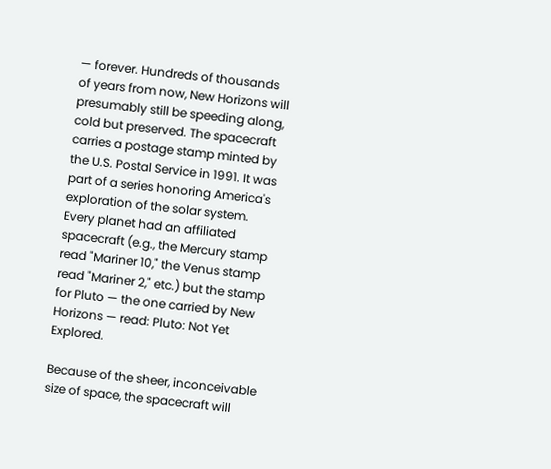— forever. Hundreds of thousands of years from now, New Horizons will presumably still be speeding along, cold but preserved. The spacecraft carries a postage stamp minted by the U.S. Postal Service in 1991. It was part of a series honoring America's exploration of the solar system. Every planet had an affiliated spacecraft (e.g., the Mercury stamp read "Mariner 10," the Venus stamp read "Mariner 2," etc.) but the stamp for Pluto — the one carried by New Horizons — read: Pluto: Not Yet Explored.

Because of the sheer, inconceivable size of space, the spacecraft will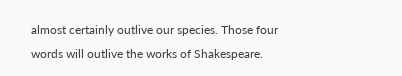almost certainly outlive our species. Those four words will outlive the works of Shakespeare.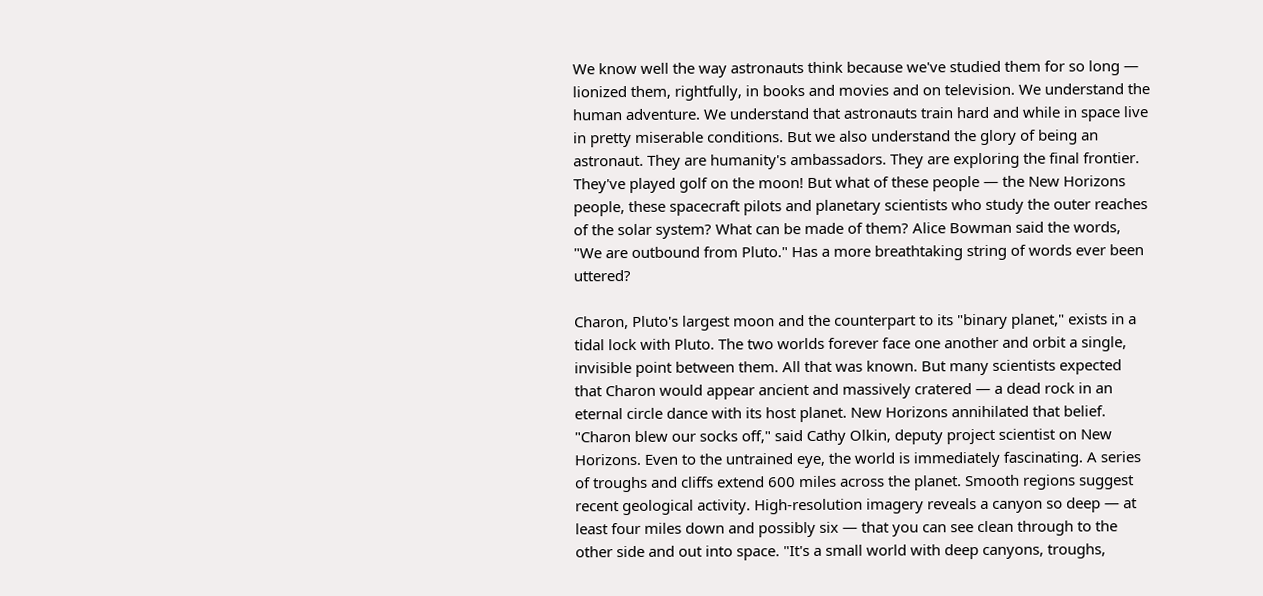We know well the way astronauts think because we've studied them for so long — lionized them, rightfully, in books and movies and on television. We understand the human adventure. We understand that astronauts train hard and while in space live in pretty miserable conditions. But we also understand the glory of being an astronaut. They are humanity's ambassadors. They are exploring the final frontier. They've played golf on the moon! But what of these people — the New Horizons people, these spacecraft pilots and planetary scientists who study the outer reaches of the solar system? What can be made of them? Alice Bowman said the words, "We are outbound from Pluto." Has a more breathtaking string of words ever been uttered?

Charon, Pluto's largest moon and the counterpart to its "binary planet," exists in a tidal lock with Pluto. The two worlds forever face one another and orbit a single, invisible point between them. All that was known. But many scientists expected that Charon would appear ancient and massively cratered — a dead rock in an eternal circle dance with its host planet. New Horizons annihilated that belief. "Charon blew our socks off," said Cathy Olkin, deputy project scientist on New Horizons. Even to the untrained eye, the world is immediately fascinating. A series of troughs and cliffs extend 600 miles across the planet. Smooth regions suggest recent geological activity. High-resolution imagery reveals a canyon so deep — at least four miles down and possibly six — that you can see clean through to the other side and out into space. "It's a small world with deep canyons, troughs,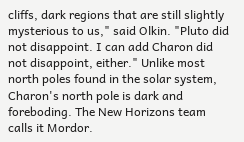cliffs, dark regions that are still slightly mysterious to us," said Olkin. "Pluto did not disappoint. I can add Charon did not disappoint, either." Unlike most north poles found in the solar system, Charon's north pole is dark and foreboding. The New Horizons team calls it Mordor.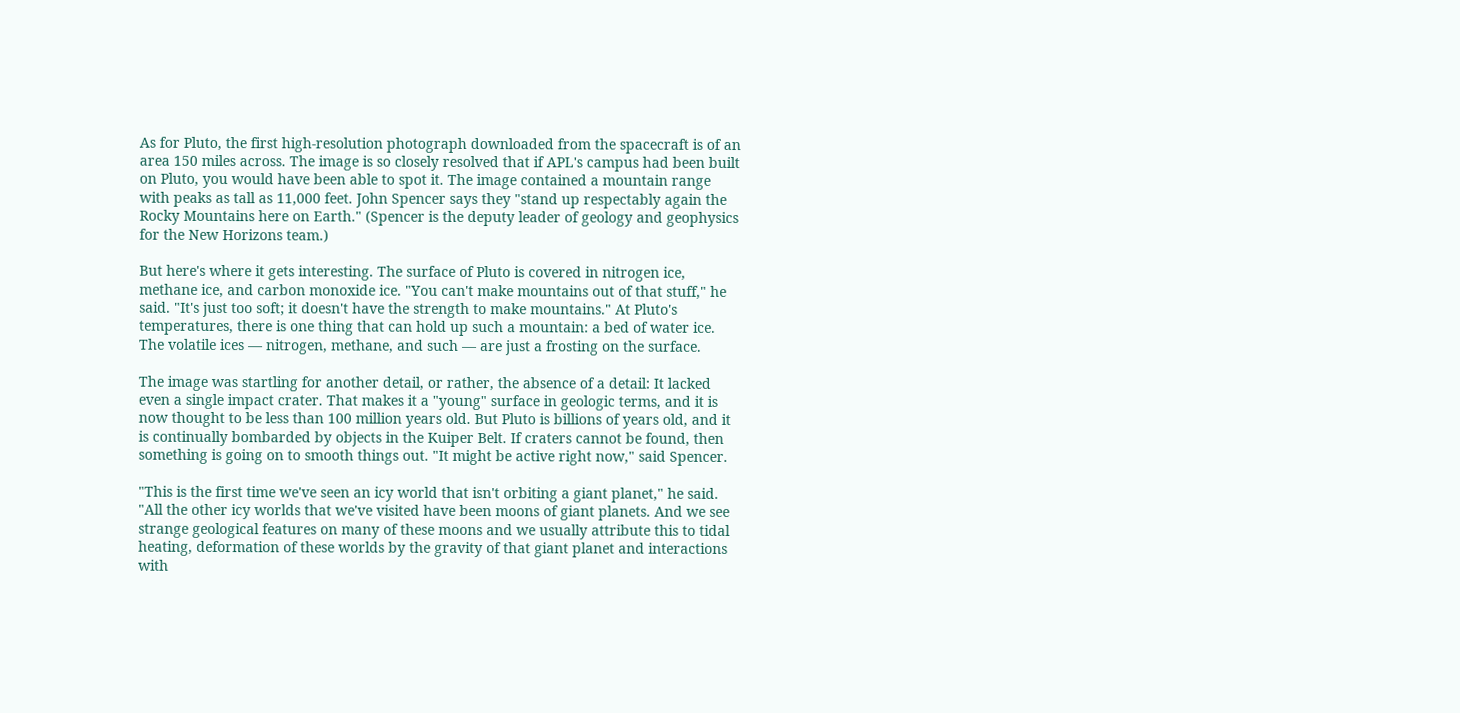As for Pluto, the first high-resolution photograph downloaded from the spacecraft is of an area 150 miles across. The image is so closely resolved that if APL's campus had been built on Pluto, you would have been able to spot it. The image contained a mountain range with peaks as tall as 11,000 feet. John Spencer says they "stand up respectably again the Rocky Mountains here on Earth." (Spencer is the deputy leader of geology and geophysics for the New Horizons team.)

But here's where it gets interesting. The surface of Pluto is covered in nitrogen ice, methane ice, and carbon monoxide ice. "You can't make mountains out of that stuff," he said. "It's just too soft; it doesn't have the strength to make mountains." At Pluto's temperatures, there is one thing that can hold up such a mountain: a bed of water ice. The volatile ices — nitrogen, methane, and such — are just a frosting on the surface.

The image was startling for another detail, or rather, the absence of a detail: It lacked even a single impact crater. That makes it a "young" surface in geologic terms, and it is now thought to be less than 100 million years old. But Pluto is billions of years old, and it is continually bombarded by objects in the Kuiper Belt. If craters cannot be found, then something is going on to smooth things out. "It might be active right now," said Spencer.

"This is the first time we've seen an icy world that isn't orbiting a giant planet," he said. "All the other icy worlds that we've visited have been moons of giant planets. And we see strange geological features on many of these moons and we usually attribute this to tidal heating, deformation of these worlds by the gravity of that giant planet and interactions with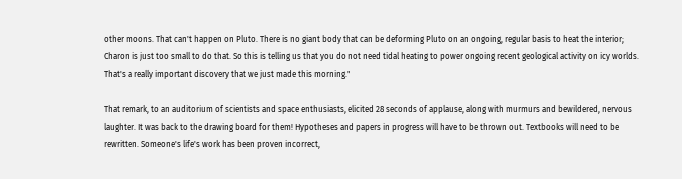other moons. That can't happen on Pluto. There is no giant body that can be deforming Pluto on an ongoing, regular basis to heat the interior; Charon is just too small to do that. So this is telling us that you do not need tidal heating to power ongoing recent geological activity on icy worlds. That's a really important discovery that we just made this morning."

That remark, to an auditorium of scientists and space enthusiasts, elicited 28 seconds of applause, along with murmurs and bewildered, nervous laughter. It was back to the drawing board for them! Hypotheses and papers in progress will have to be thrown out. Textbooks will need to be rewritten. Someone's life's work has been proven incorrect,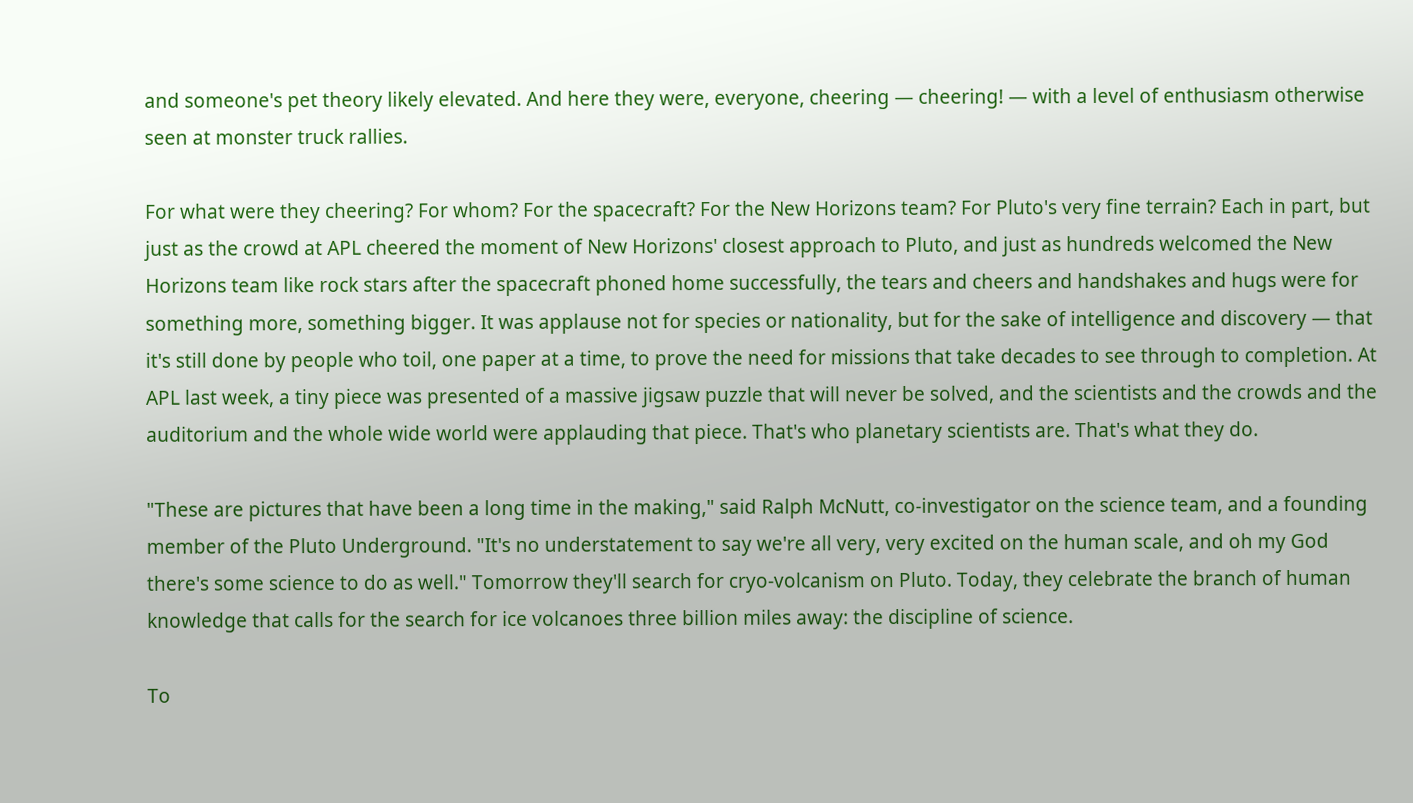and someone's pet theory likely elevated. And here they were, everyone, cheering — cheering! — with a level of enthusiasm otherwise seen at monster truck rallies.

For what were they cheering? For whom? For the spacecraft? For the New Horizons team? For Pluto's very fine terrain? Each in part, but just as the crowd at APL cheered the moment of New Horizons' closest approach to Pluto, and just as hundreds welcomed the New Horizons team like rock stars after the spacecraft phoned home successfully, the tears and cheers and handshakes and hugs were for something more, something bigger. It was applause not for species or nationality, but for the sake of intelligence and discovery — that it's still done by people who toil, one paper at a time, to prove the need for missions that take decades to see through to completion. At APL last week, a tiny piece was presented of a massive jigsaw puzzle that will never be solved, and the scientists and the crowds and the auditorium and the whole wide world were applauding that piece. That's who planetary scientists are. That's what they do.

"These are pictures that have been a long time in the making," said Ralph McNutt, co-investigator on the science team, and a founding member of the Pluto Underground. "It's no understatement to say we're all very, very excited on the human scale, and oh my God there's some science to do as well." Tomorrow they'll search for cryo-volcanism on Pluto. Today, they celebrate the branch of human knowledge that calls for the search for ice volcanoes three billion miles away: the discipline of science.

To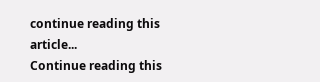continue reading this article...
Continue reading this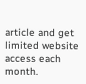article and get limited website access each month.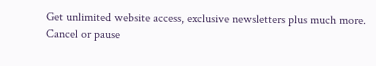Get unlimited website access, exclusive newsletters plus much more.
Cancel or pause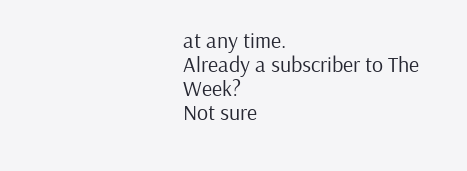at any time.
Already a subscriber to The Week?
Not sure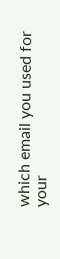which email you used for your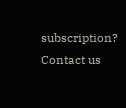subscription? Contact us